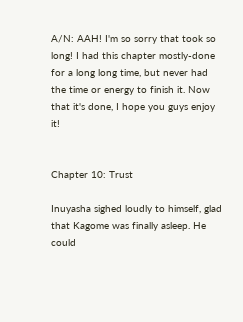A/N: AAH! I'm so sorry that took so long! I had this chapter mostly-done for a long long time, but never had the time or energy to finish it. Now that it's done, I hope you guys enjoy it!


Chapter 10: Trust

Inuyasha sighed loudly to himself, glad that Kagome was finally asleep. He could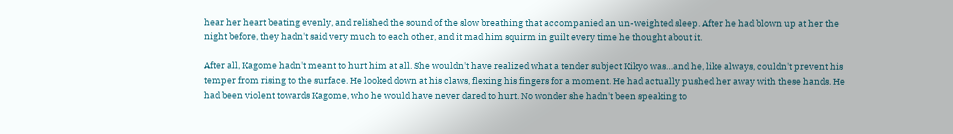hear her heart beating evenly, and relished the sound of the slow breathing that accompanied an un-weighted sleep. After he had blown up at her the night before, they hadn't said very much to each other, and it mad him squirm in guilt every time he thought about it.

After all, Kagome hadn't meant to hurt him at all. She wouldn't have realized what a tender subject Kikyo was…and he, like always, couldn't prevent his temper from rising to the surface. He looked down at his claws, flexing his fingers for a moment. He had actually pushed her away with these hands. He had been violent towards Kagome, who he would have never dared to hurt. No wonder she hadn't been speaking to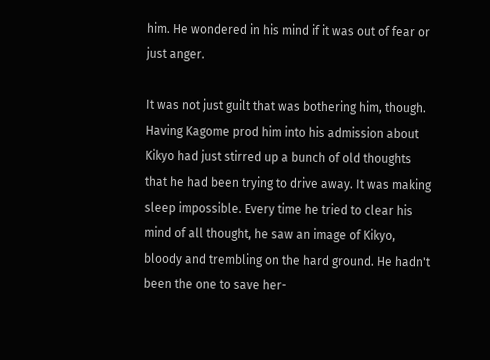him. He wondered in his mind if it was out of fear or just anger.

It was not just guilt that was bothering him, though. Having Kagome prod him into his admission about Kikyo had just stirred up a bunch of old thoughts that he had been trying to drive away. It was making sleep impossible. Every time he tried to clear his mind of all thought, he saw an image of Kikyo, bloody and trembling on the hard ground. He hadn't been the one to save her-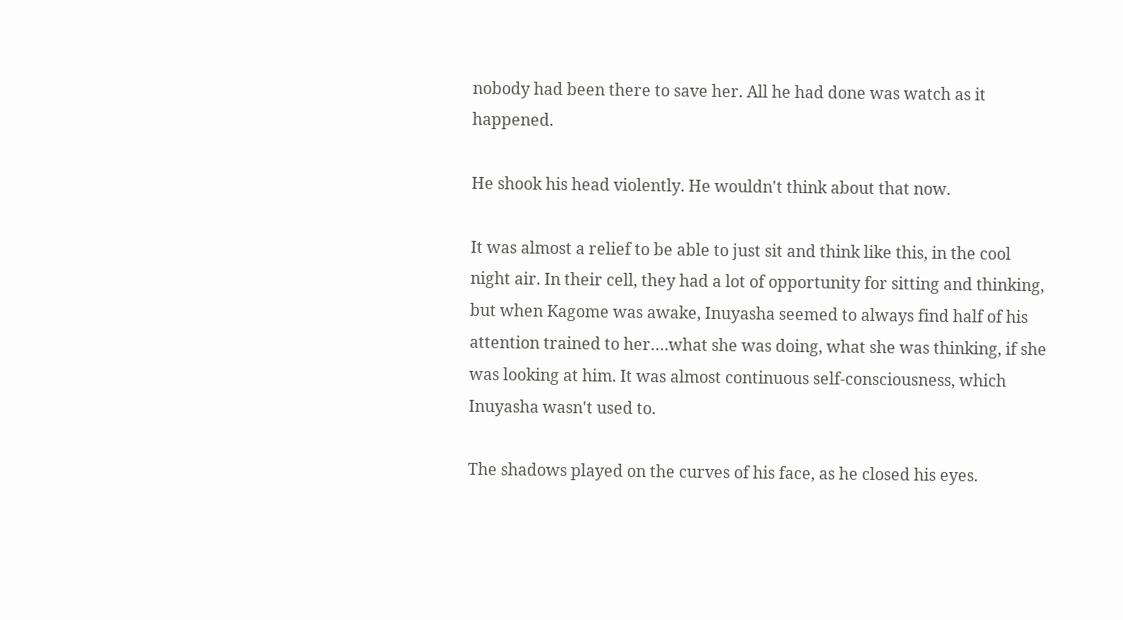nobody had been there to save her. All he had done was watch as it happened.

He shook his head violently. He wouldn't think about that now.

It was almost a relief to be able to just sit and think like this, in the cool night air. In their cell, they had a lot of opportunity for sitting and thinking, but when Kagome was awake, Inuyasha seemed to always find half of his attention trained to her….what she was doing, what she was thinking, if she was looking at him. It was almost continuous self-consciousness, which Inuyasha wasn't used to.

The shadows played on the curves of his face, as he closed his eyes.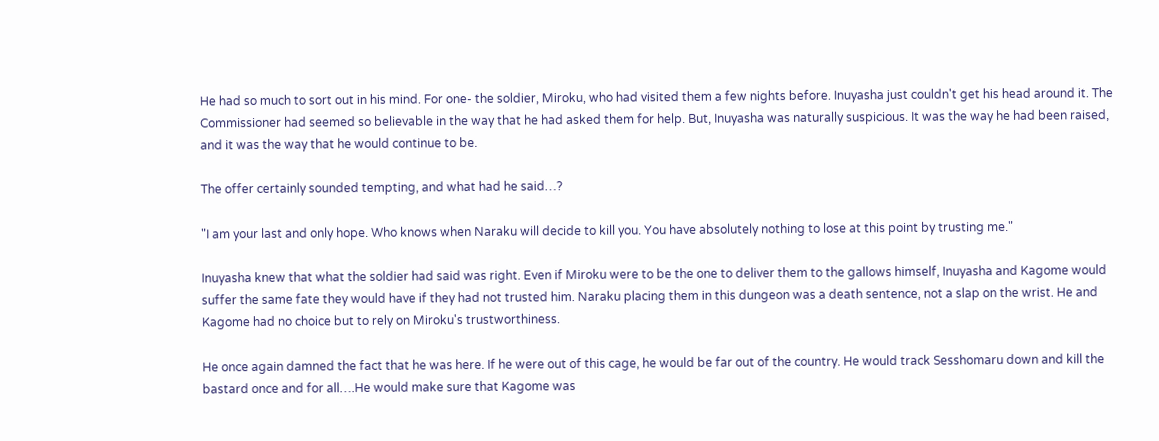He had so much to sort out in his mind. For one- the soldier, Miroku, who had visited them a few nights before. Inuyasha just couldn't get his head around it. The Commissioner had seemed so believable in the way that he had asked them for help. But, Inuyasha was naturally suspicious. It was the way he had been raised, and it was the way that he would continue to be.

The offer certainly sounded tempting, and what had he said…?

"I am your last and only hope. Who knows when Naraku will decide to kill you. You have absolutely nothing to lose at this point by trusting me."

Inuyasha knew that what the soldier had said was right. Even if Miroku were to be the one to deliver them to the gallows himself, Inuyasha and Kagome would suffer the same fate they would have if they had not trusted him. Naraku placing them in this dungeon was a death sentence, not a slap on the wrist. He and Kagome had no choice but to rely on Miroku's trustworthiness.

He once again damned the fact that he was here. If he were out of this cage, he would be far out of the country. He would track Sesshomaru down and kill the bastard once and for all….He would make sure that Kagome was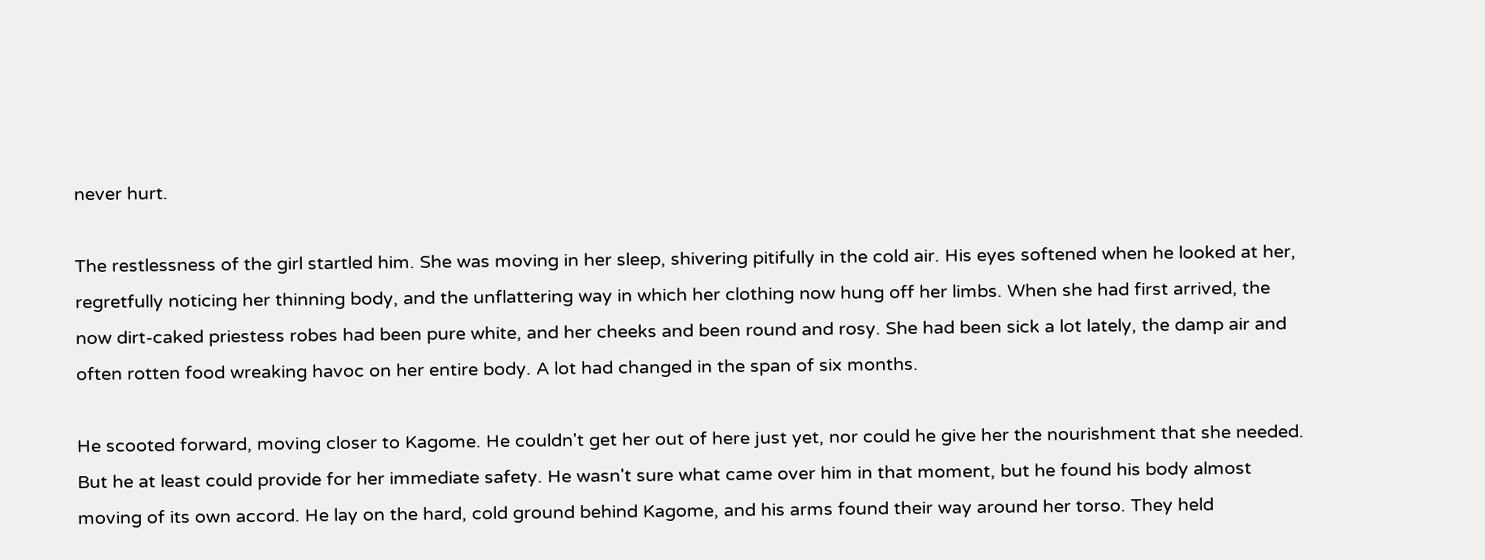never hurt.

The restlessness of the girl startled him. She was moving in her sleep, shivering pitifully in the cold air. His eyes softened when he looked at her, regretfully noticing her thinning body, and the unflattering way in which her clothing now hung off her limbs. When she had first arrived, the now dirt-caked priestess robes had been pure white, and her cheeks and been round and rosy. She had been sick a lot lately, the damp air and often rotten food wreaking havoc on her entire body. A lot had changed in the span of six months.

He scooted forward, moving closer to Kagome. He couldn't get her out of here just yet, nor could he give her the nourishment that she needed. But he at least could provide for her immediate safety. He wasn't sure what came over him in that moment, but he found his body almost moving of its own accord. He lay on the hard, cold ground behind Kagome, and his arms found their way around her torso. They held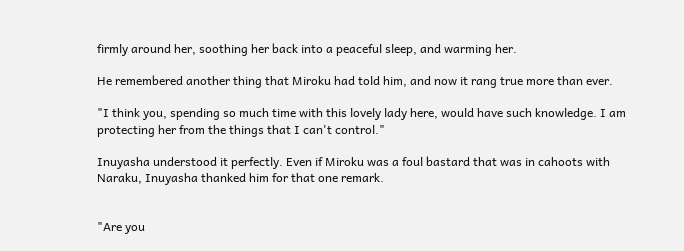firmly around her, soothing her back into a peaceful sleep, and warming her.

He remembered another thing that Miroku had told him, and now it rang true more than ever.

"I think you, spending so much time with this lovely lady here, would have such knowledge. I am protecting her from the things that I can't control."

Inuyasha understood it perfectly. Even if Miroku was a foul bastard that was in cahoots with Naraku, Inuyasha thanked him for that one remark.


"Are you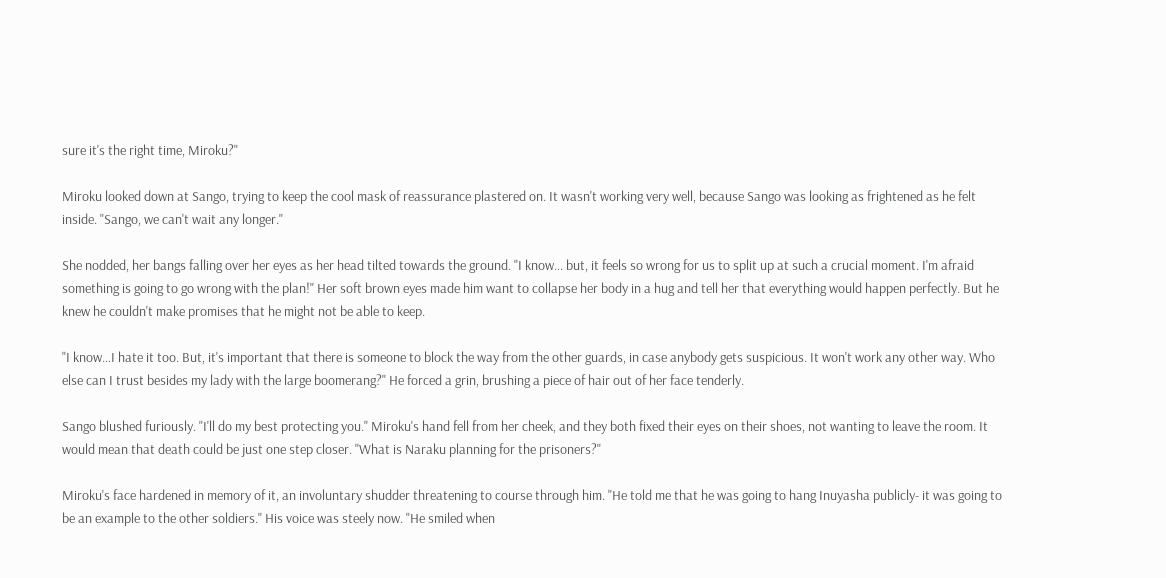sure it's the right time, Miroku?"

Miroku looked down at Sango, trying to keep the cool mask of reassurance plastered on. It wasn't working very well, because Sango was looking as frightened as he felt inside. "Sango, we can't wait any longer."

She nodded, her bangs falling over her eyes as her head tilted towards the ground. "I know… but, it feels so wrong for us to split up at such a crucial moment. I'm afraid something is going to go wrong with the plan!" Her soft brown eyes made him want to collapse her body in a hug and tell her that everything would happen perfectly. But he knew he couldn't make promises that he might not be able to keep.

"I know…I hate it too. But, it's important that there is someone to block the way from the other guards, in case anybody gets suspicious. It won't work any other way. Who else can I trust besides my lady with the large boomerang?" He forced a grin, brushing a piece of hair out of her face tenderly.

Sango blushed furiously. "I'll do my best protecting you." Miroku's hand fell from her cheek, and they both fixed their eyes on their shoes, not wanting to leave the room. It would mean that death could be just one step closer. "What is Naraku planning for the prisoners?"

Miroku's face hardened in memory of it, an involuntary shudder threatening to course through him. "He told me that he was going to hang Inuyasha publicly- it was going to be an example to the other soldiers." His voice was steely now. "He smiled when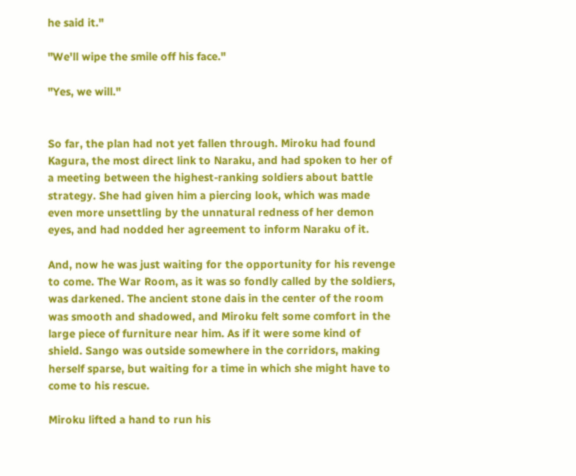he said it."

"We'll wipe the smile off his face."

"Yes, we will."


So far, the plan had not yet fallen through. Miroku had found Kagura, the most direct link to Naraku, and had spoken to her of a meeting between the highest-ranking soldiers about battle strategy. She had given him a piercing look, which was made even more unsettling by the unnatural redness of her demon eyes, and had nodded her agreement to inform Naraku of it.

And, now he was just waiting for the opportunity for his revenge to come. The War Room, as it was so fondly called by the soldiers, was darkened. The ancient stone dais in the center of the room was smooth and shadowed, and Miroku felt some comfort in the large piece of furniture near him. As if it were some kind of shield. Sango was outside somewhere in the corridors, making herself sparse, but waiting for a time in which she might have to come to his rescue.

Miroku lifted a hand to run his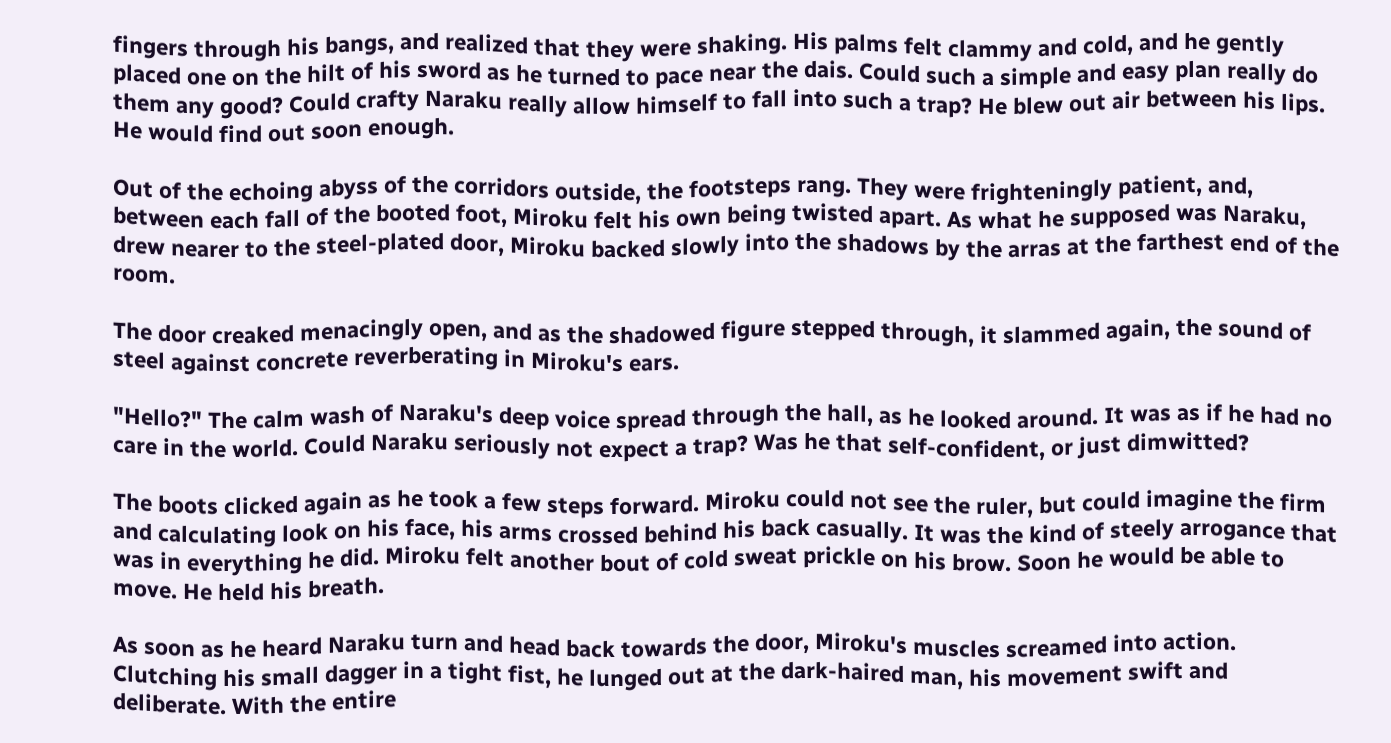fingers through his bangs, and realized that they were shaking. His palms felt clammy and cold, and he gently placed one on the hilt of his sword as he turned to pace near the dais. Could such a simple and easy plan really do them any good? Could crafty Naraku really allow himself to fall into such a trap? He blew out air between his lips. He would find out soon enough.

Out of the echoing abyss of the corridors outside, the footsteps rang. They were frighteningly patient, and, between each fall of the booted foot, Miroku felt his own being twisted apart. As what he supposed was Naraku, drew nearer to the steel-plated door, Miroku backed slowly into the shadows by the arras at the farthest end of the room.

The door creaked menacingly open, and as the shadowed figure stepped through, it slammed again, the sound of steel against concrete reverberating in Miroku's ears.

"Hello?" The calm wash of Naraku's deep voice spread through the hall, as he looked around. It was as if he had no care in the world. Could Naraku seriously not expect a trap? Was he that self-confident, or just dimwitted?

The boots clicked again as he took a few steps forward. Miroku could not see the ruler, but could imagine the firm and calculating look on his face, his arms crossed behind his back casually. It was the kind of steely arrogance that was in everything he did. Miroku felt another bout of cold sweat prickle on his brow. Soon he would be able to move. He held his breath.

As soon as he heard Naraku turn and head back towards the door, Miroku's muscles screamed into action. Clutching his small dagger in a tight fist, he lunged out at the dark-haired man, his movement swift and deliberate. With the entire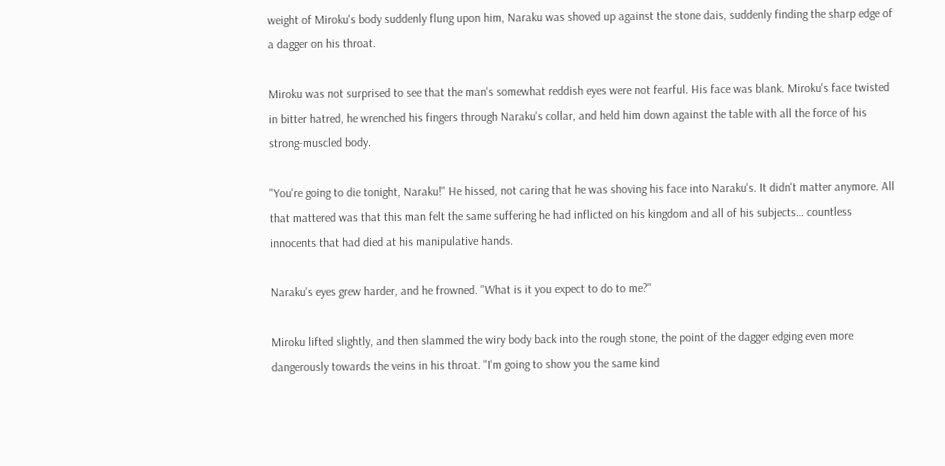weight of Miroku's body suddenly flung upon him, Naraku was shoved up against the stone dais, suddenly finding the sharp edge of a dagger on his throat.

Miroku was not surprised to see that the man's somewhat reddish eyes were not fearful. His face was blank. Miroku's face twisted in bitter hatred, he wrenched his fingers through Naraku's collar, and held him down against the table with all the force of his strong-muscled body.

"You're going to die tonight, Naraku!" He hissed, not caring that he was shoving his face into Naraku's. It didn't matter anymore. All that mattered was that this man felt the same suffering he had inflicted on his kingdom and all of his subjects… countless innocents that had died at his manipulative hands.

Naraku's eyes grew harder, and he frowned. "What is it you expect to do to me?"

Miroku lifted slightly, and then slammed the wiry body back into the rough stone, the point of the dagger edging even more dangerously towards the veins in his throat. "I'm going to show you the same kind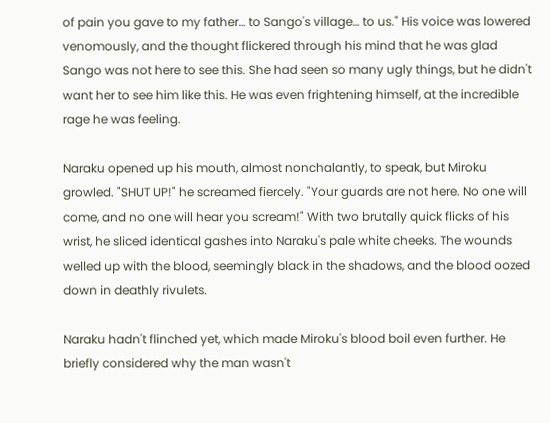of pain you gave to my father… to Sango's village… to us." His voice was lowered venomously, and the thought flickered through his mind that he was glad Sango was not here to see this. She had seen so many ugly things, but he didn't want her to see him like this. He was even frightening himself, at the incredible rage he was feeling.

Naraku opened up his mouth, almost nonchalantly, to speak, but Miroku growled. "SHUT UP!" he screamed fiercely. "Your guards are not here. No one will come, and no one will hear you scream!" With two brutally quick flicks of his wrist, he sliced identical gashes into Naraku's pale white cheeks. The wounds welled up with the blood, seemingly black in the shadows, and the blood oozed down in deathly rivulets.

Naraku hadn't flinched yet, which made Miroku's blood boil even further. He briefly considered why the man wasn't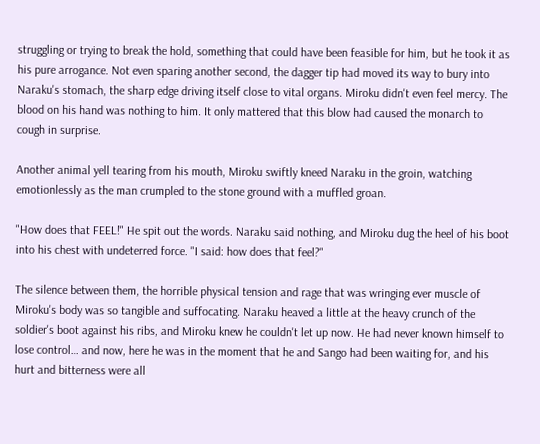struggling or trying to break the hold, something that could have been feasible for him, but he took it as his pure arrogance. Not even sparing another second, the dagger tip had moved its way to bury into Naraku's stomach, the sharp edge driving itself close to vital organs. Miroku didn't even feel mercy. The blood on his hand was nothing to him. It only mattered that this blow had caused the monarch to cough in surprise.

Another animal yell tearing from his mouth, Miroku swiftly kneed Naraku in the groin, watching emotionlessly as the man crumpled to the stone ground with a muffled groan.

"How does that FEEL!" He spit out the words. Naraku said nothing, and Miroku dug the heel of his boot into his chest with undeterred force. "I said: how does that feel?"

The silence between them, the horrible physical tension and rage that was wringing ever muscle of Miroku's body was so tangible and suffocating. Naraku heaved a little at the heavy crunch of the soldier's boot against his ribs, and Miroku knew he couldn't let up now. He had never known himself to lose control… and now, here he was in the moment that he and Sango had been waiting for, and his hurt and bitterness were all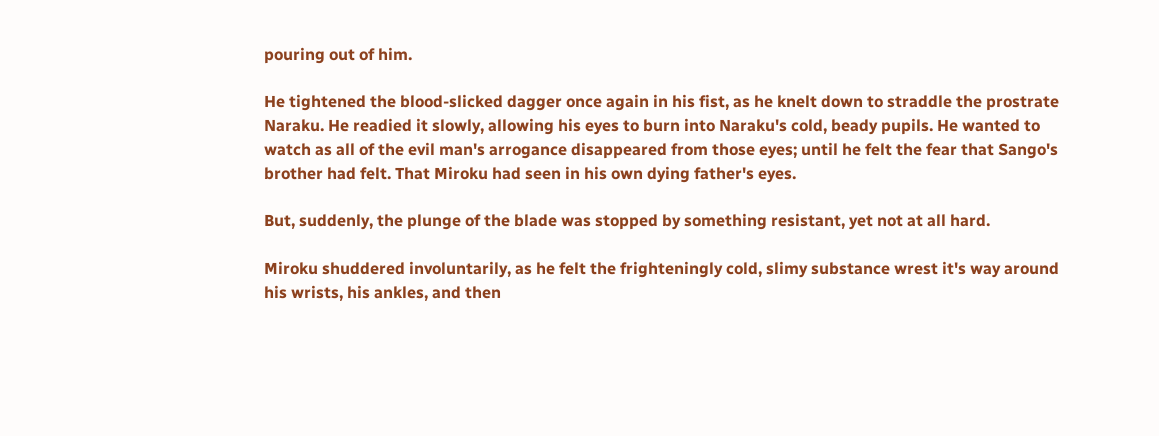pouring out of him.

He tightened the blood-slicked dagger once again in his fist, as he knelt down to straddle the prostrate Naraku. He readied it slowly, allowing his eyes to burn into Naraku's cold, beady pupils. He wanted to watch as all of the evil man's arrogance disappeared from those eyes; until he felt the fear that Sango's brother had felt. That Miroku had seen in his own dying father's eyes.

But, suddenly, the plunge of the blade was stopped by something resistant, yet not at all hard.

Miroku shuddered involuntarily, as he felt the frighteningly cold, slimy substance wrest it's way around his wrists, his ankles, and then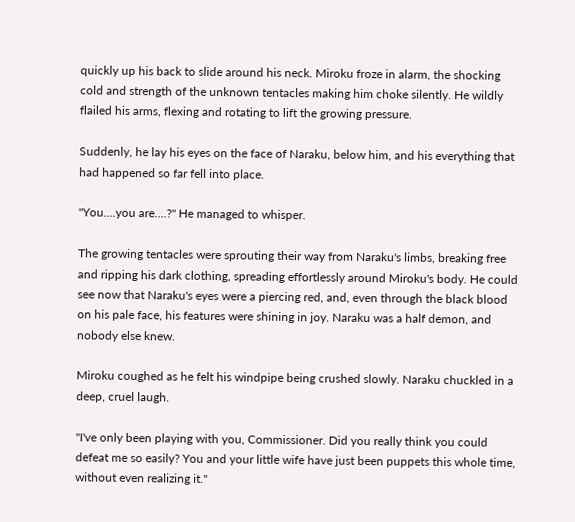quickly up his back to slide around his neck. Miroku froze in alarm, the shocking cold and strength of the unknown tentacles making him choke silently. He wildly flailed his arms, flexing and rotating to lift the growing pressure.

Suddenly, he lay his eyes on the face of Naraku, below him, and his everything that had happened so far fell into place.

"You….you are….?" He managed to whisper.

The growing tentacles were sprouting their way from Naraku's limbs, breaking free and ripping his dark clothing, spreading effortlessly around Miroku's body. He could see now that Naraku's eyes were a piercing red, and, even through the black blood on his pale face, his features were shining in joy. Naraku was a half demon, and nobody else knew.

Miroku coughed as he felt his windpipe being crushed slowly. Naraku chuckled in a deep, cruel laugh.

"I've only been playing with you, Commissioner. Did you really think you could defeat me so easily? You and your little wife have just been puppets this whole time, without even realizing it."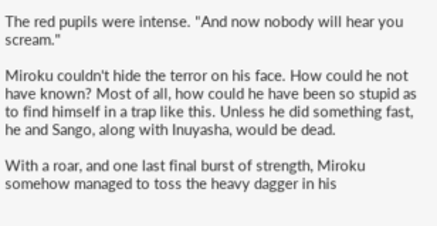The red pupils were intense. "And now nobody will hear you scream."

Miroku couldn't hide the terror on his face. How could he not have known? Most of all, how could he have been so stupid as to find himself in a trap like this. Unless he did something fast, he and Sango, along with Inuyasha, would be dead.

With a roar, and one last final burst of strength, Miroku somehow managed to toss the heavy dagger in his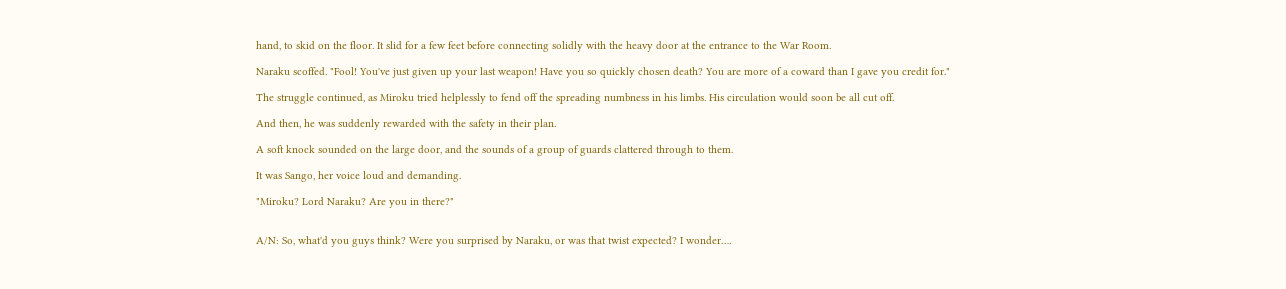hand, to skid on the floor. It slid for a few feet before connecting solidly with the heavy door at the entrance to the War Room.

Naraku scoffed. "Fool! You've just given up your last weapon! Have you so quickly chosen death? You are more of a coward than I gave you credit for."

The struggle continued, as Miroku tried helplessly to fend off the spreading numbness in his limbs. His circulation would soon be all cut off.

And then, he was suddenly rewarded with the safety in their plan.

A soft knock sounded on the large door, and the sounds of a group of guards clattered through to them.

It was Sango, her voice loud and demanding.

"Miroku? Lord Naraku? Are you in there?"


A/N: So, what'd you guys think? Were you surprised by Naraku, or was that twist expected? I wonder….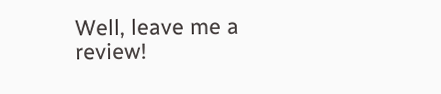Well, leave me a review!